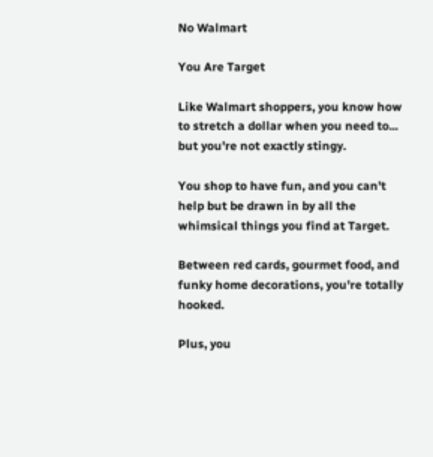No Walmart

You Are Target

Like Walmart shoppers, you know how to stretch a dollar when you need to... but you're not exactly stingy.

You shop to have fun, and you can't help but be drawn in by all the whimsical things you find at Target.

Between red cards, gourmet food, and funky home decorations, you're totally hooked.

Plus, you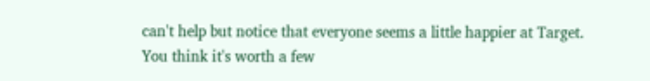can't help but notice that everyone seems a little happier at Target. You think it's worth a few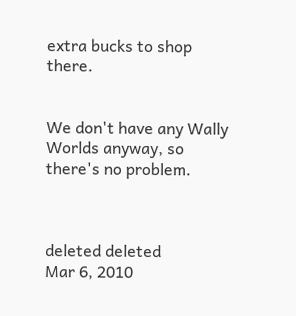extra bucks to shop there.


We don't have any Wally Worlds anyway, so there's no problem.



deleted deleted
Mar 6, 2010